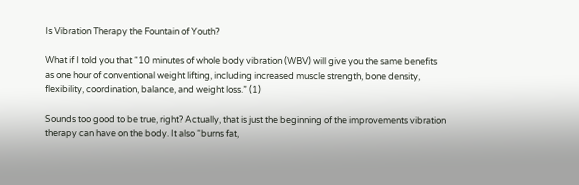Is Vibration Therapy the Fountain of Youth?

What if I told you that “10 minutes of whole body vibration (WBV) will give you the same benefits as one hour of conventional weight lifting, including increased muscle strength, bone density, flexibility, coordination, balance, and weight loss.” (1)

Sounds too good to be true, right? Actually, that is just the beginning of the improvements vibration therapy can have on the body. It also “burns fat,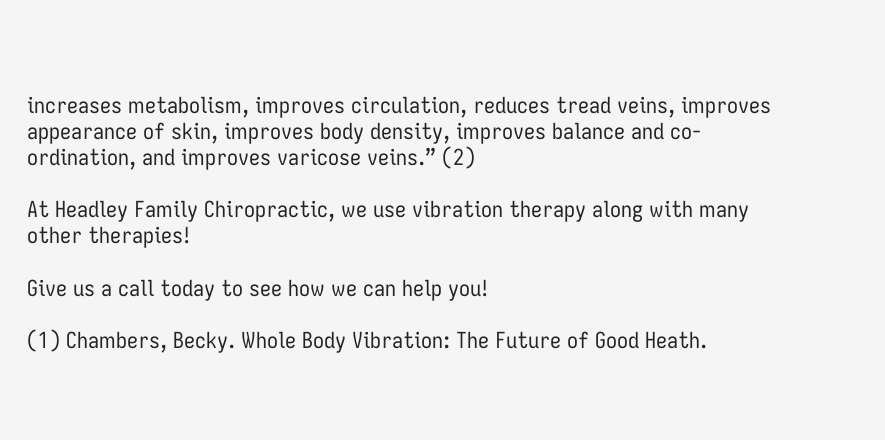increases metabolism, improves circulation, reduces tread veins, improves appearance of skin, improves body density, improves balance and co-ordination, and improves varicose veins.” (2)

At Headley Family Chiropractic, we use vibration therapy along with many other therapies!

Give us a call today to see how we can help you!

(1) Chambers, Becky. Whole Body Vibration: The Future of Good Heath.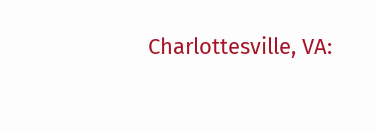Charlottesville, VA: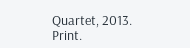Quartet, 2013. Print.